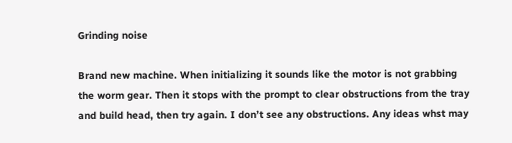Grinding noise

Brand new machine. When initializing it sounds like the motor is not grabbing the worm gear. Then it stops with the prompt to clear obstructions from the tray and build head, then try again. I don’t see any obstructions. Any ideas whst may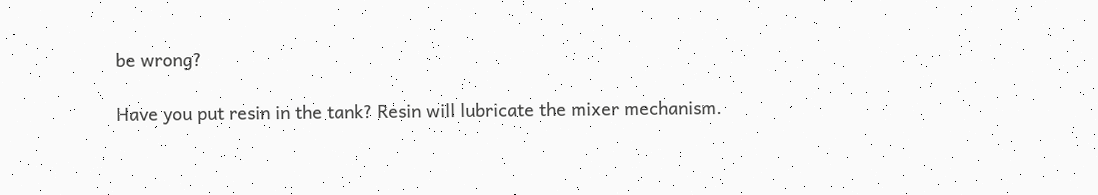be wrong?

Have you put resin in the tank? Resin will lubricate the mixer mechanism.